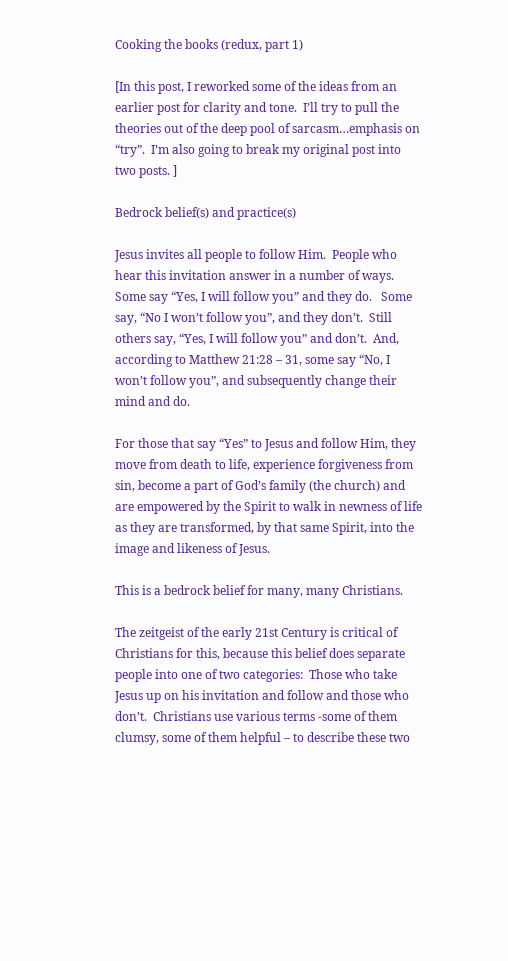Cooking the books (redux, part 1)

[In this post, I reworked some of the ideas from an earlier post for clarity and tone.  I’ll try to pull the theories out of the deep pool of sarcasm…emphasis on “try”.  I’m also going to break my original post into two posts. ]

Bedrock belief(s) and practice(s)

Jesus invites all people to follow Him.  People who hear this invitation answer in a number of ways.  Some say “Yes, I will follow you” and they do.   Some say, “No I won’t follow you”, and they don’t.  Still others say, “Yes, I will follow you” and don’t.  And, according to Matthew 21:28 – 31, some say “No, I won’t follow you”, and subsequently change their mind and do.

For those that say “Yes” to Jesus and follow Him, they move from death to life, experience forgiveness from sin, become a part of God’s family (the church) and are empowered by the Spirit to walk in newness of life as they are transformed, by that same Spirit, into the image and likeness of Jesus.

This is a bedrock belief for many, many Christians.

The zeitgeist of the early 21st Century is critical of Christians for this, because this belief does separate people into one of two categories:  Those who take Jesus up on his invitation and follow and those who don’t.  Christians use various terms -some of them clumsy, some of them helpful – to describe these two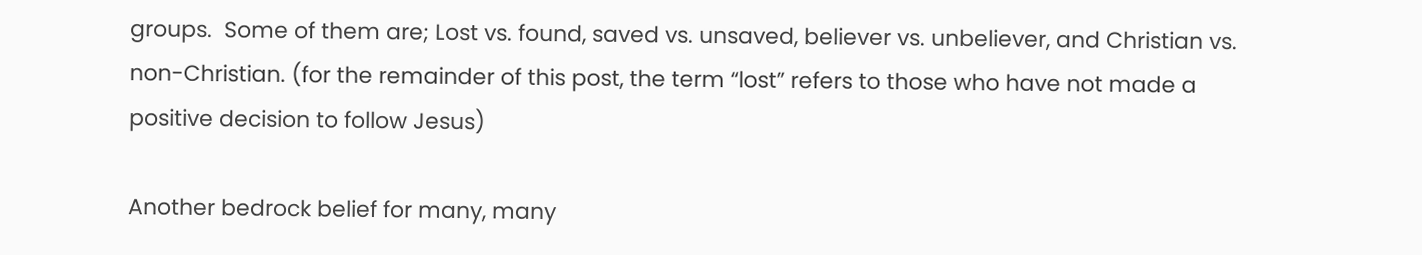groups.  Some of them are; Lost vs. found, saved vs. unsaved, believer vs. unbeliever, and Christian vs. non-Christian. (for the remainder of this post, the term “lost” refers to those who have not made a positive decision to follow Jesus)

Another bedrock belief for many, many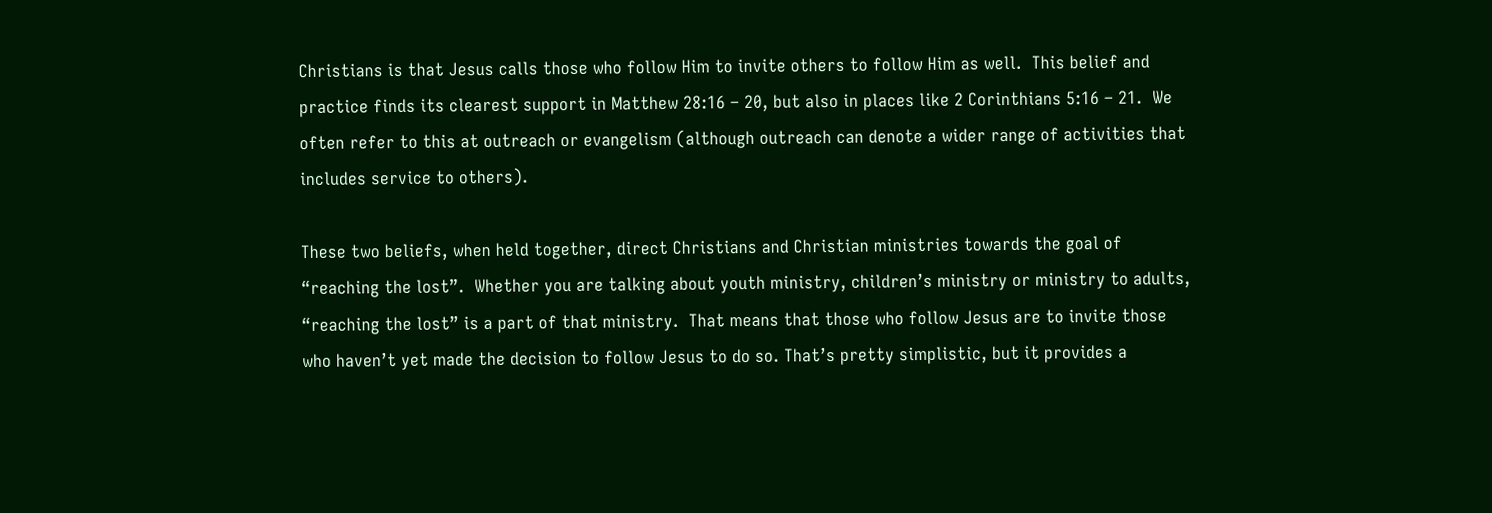Christians is that Jesus calls those who follow Him to invite others to follow Him as well.  This belief and practice finds its clearest support in Matthew 28:16 – 20, but also in places like 2 Corinthians 5:16 – 21.  We often refer to this at outreach or evangelism (although outreach can denote a wider range of activities that includes service to others).

These two beliefs, when held together, direct Christians and Christian ministries towards the goal of “reaching the lost”.  Whether you are talking about youth ministry, children’s ministry or ministry to adults, “reaching the lost” is a part of that ministry.  That means that those who follow Jesus are to invite those who haven’t yet made the decision to follow Jesus to do so. That’s pretty simplistic, but it provides a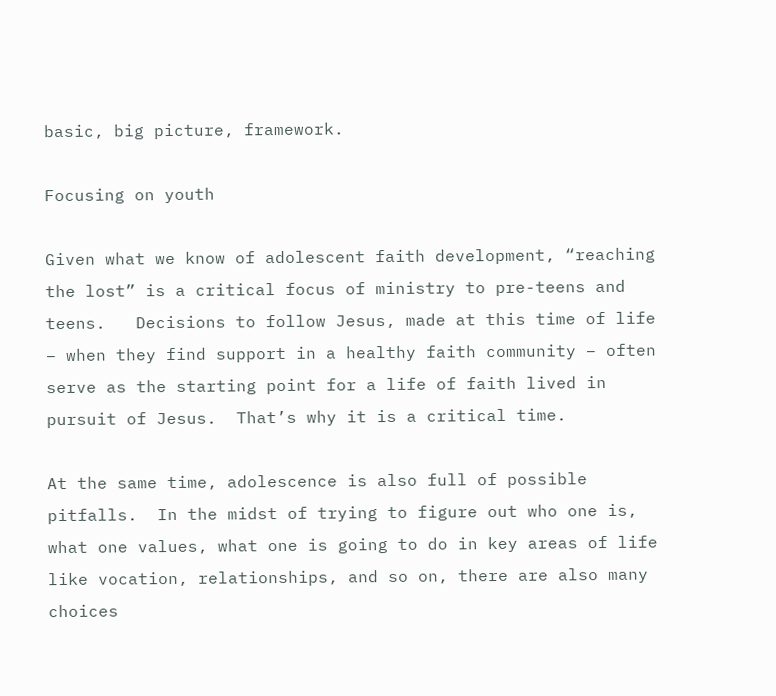basic, big picture, framework.

Focusing on youth

Given what we know of adolescent faith development, “reaching the lost” is a critical focus of ministry to pre-teens and teens.   Decisions to follow Jesus, made at this time of life – when they find support in a healthy faith community – often serve as the starting point for a life of faith lived in pursuit of Jesus.  That’s why it is a critical time.

At the same time, adolescence is also full of possible pitfalls.  In the midst of trying to figure out who one is, what one values, what one is going to do in key areas of life like vocation, relationships, and so on, there are also many choices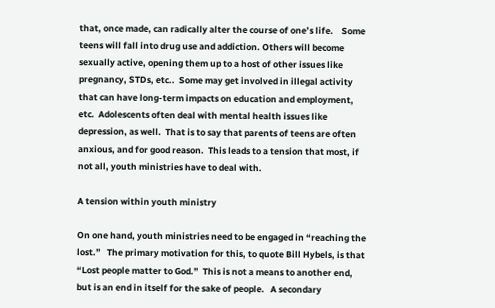that, once made, can radically alter the course of one’s life.    Some teens will fall into drug use and addiction. Others will become sexually active, opening them up to a host of other issues like pregnancy, STDs, etc..  Some may get involved in illegal activity that can have long-term impacts on education and employment, etc.  Adolescents often deal with mental health issues like depression, as well.  That is to say that parents of teens are often anxious, and for good reason.  This leads to a tension that most, if not all, youth ministries have to deal with.

A tension within youth ministry

On one hand, youth ministries need to be engaged in “reaching the lost.”   The primary motivation for this, to quote Bill Hybels, is that “Lost people matter to God.”  This is not a means to another end, but is an end in itself for the sake of people.   A secondary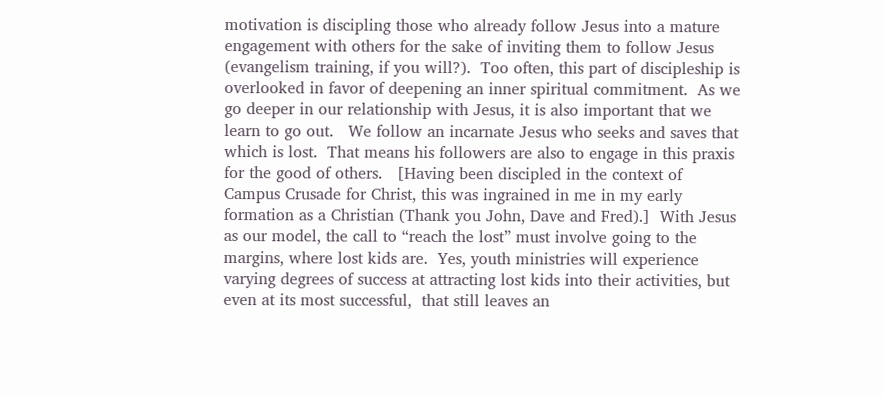motivation is discipling those who already follow Jesus into a mature engagement with others for the sake of inviting them to follow Jesus (evangelism training, if you will?).  Too often, this part of discipleship is overlooked in favor of deepening an inner spiritual commitment.  As we go deeper in our relationship with Jesus, it is also important that we learn to go out.   We follow an incarnate Jesus who seeks and saves that which is lost.  That means his followers are also to engage in this praxis for the good of others.   [Having been discipled in the context of Campus Crusade for Christ, this was ingrained in me in my early formation as a Christian (Thank you John, Dave and Fred).]  With Jesus as our model, the call to “reach the lost” must involve going to the margins, where lost kids are.  Yes, youth ministries will experience varying degrees of success at attracting lost kids into their activities, but even at its most successful,  that still leaves an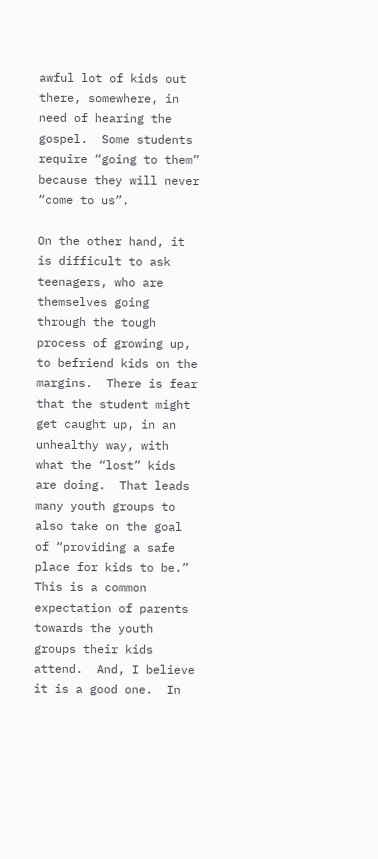awful lot of kids out there, somewhere, in need of hearing the gospel.  Some students require “going to them” because they will never “come to us”.

On the other hand, it is difficult to ask teenagers, who are themselves going through the tough process of growing up, to befriend kids on the margins.  There is fear that the student might get caught up, in an unhealthy way, with what the “lost” kids are doing.  That leads many youth groups to also take on the goal of “providing a safe place for kids to be.”  This is a common expectation of parents towards the youth groups their kids attend.  And, I believe it is a good one.  In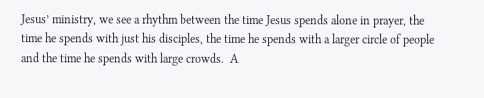Jesus’ ministry, we see a rhythm between the time Jesus spends alone in prayer, the time he spends with just his disciples, the time he spends with a larger circle of people and the time he spends with large crowds.  A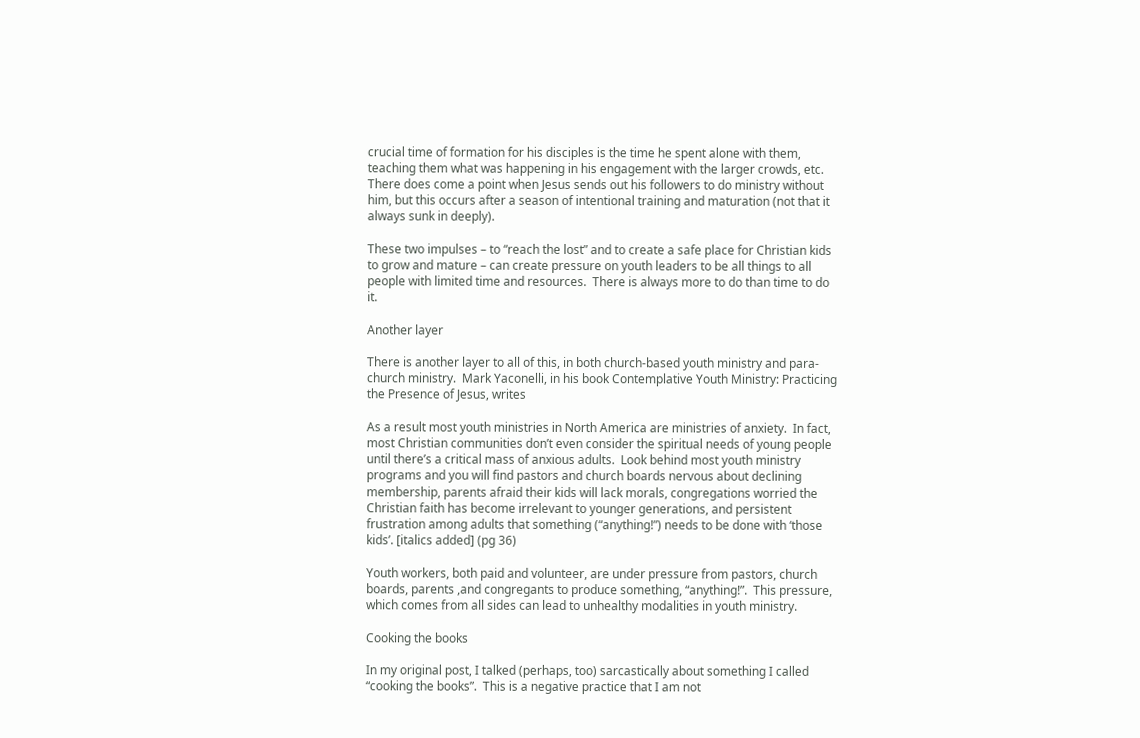crucial time of formation for his disciples is the time he spent alone with them, teaching them what was happening in his engagement with the larger crowds, etc.   There does come a point when Jesus sends out his followers to do ministry without him, but this occurs after a season of intentional training and maturation (not that it always sunk in deeply).

These two impulses – to “reach the lost” and to create a safe place for Christian kids to grow and mature – can create pressure on youth leaders to be all things to all people with limited time and resources.  There is always more to do than time to do it.

Another layer

There is another layer to all of this, in both church-based youth ministry and para-church ministry.  Mark Yaconelli, in his book Contemplative Youth Ministry: Practicing the Presence of Jesus, writes

As a result most youth ministries in North America are ministries of anxiety.  In fact, most Christian communities don’t even consider the spiritual needs of young people until there’s a critical mass of anxious adults.  Look behind most youth ministry programs and you will find pastors and church boards nervous about declining membership, parents afraid their kids will lack morals, congregations worried the Christian faith has become irrelevant to younger generations, and persistent frustration among adults that something (“anything!”) needs to be done with ‘those kids’. [italics added] (pg 36)

Youth workers, both paid and volunteer, are under pressure from pastors, church boards, parents ,and congregants to produce something, “anything!”.  This pressure, which comes from all sides can lead to unhealthy modalities in youth ministry.

Cooking the books

In my original post, I talked (perhaps, too) sarcastically about something I called “cooking the books”.  This is a negative practice that I am not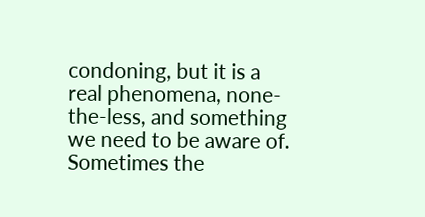condoning, but it is a real phenomena, none-the-less, and something we need to be aware of.  Sometimes the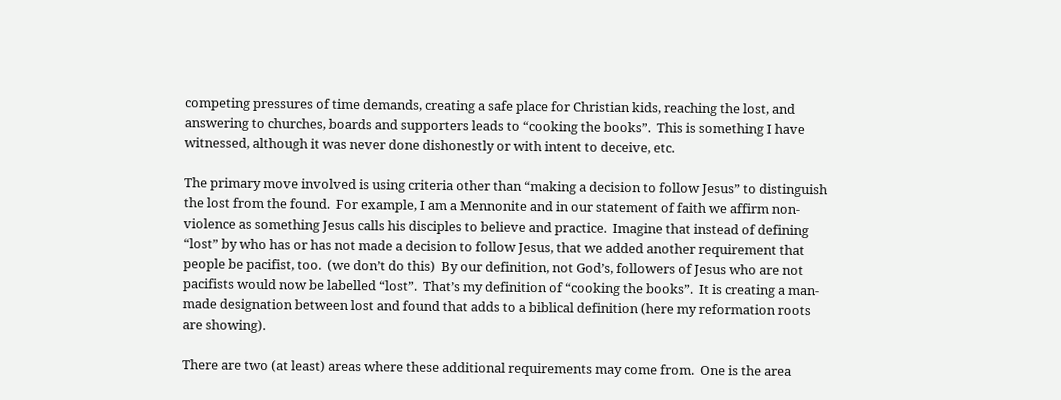competing pressures of time demands, creating a safe place for Christian kids, reaching the lost, and answering to churches, boards and supporters leads to “cooking the books”.  This is something I have witnessed, although it was never done dishonestly or with intent to deceive, etc.

The primary move involved is using criteria other than “making a decision to follow Jesus” to distinguish the lost from the found.  For example, I am a Mennonite and in our statement of faith we affirm non-violence as something Jesus calls his disciples to believe and practice.  Imagine that instead of defining “lost” by who has or has not made a decision to follow Jesus, that we added another requirement that people be pacifist, too.  (we don’t do this)  By our definition, not God’s, followers of Jesus who are not pacifists would now be labelled “lost”.  That’s my definition of “cooking the books”.  It is creating a man-made designation between lost and found that adds to a biblical definition (here my reformation roots are showing).

There are two (at least) areas where these additional requirements may come from.  One is the area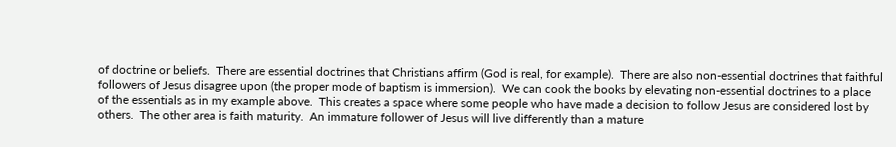of doctrine or beliefs.  There are essential doctrines that Christians affirm (God is real, for example).  There are also non-essential doctrines that faithful followers of Jesus disagree upon (the proper mode of baptism is immersion).  We can cook the books by elevating non-essential doctrines to a place of the essentials as in my example above.  This creates a space where some people who have made a decision to follow Jesus are considered lost by others.  The other area is faith maturity.  An immature follower of Jesus will live differently than a mature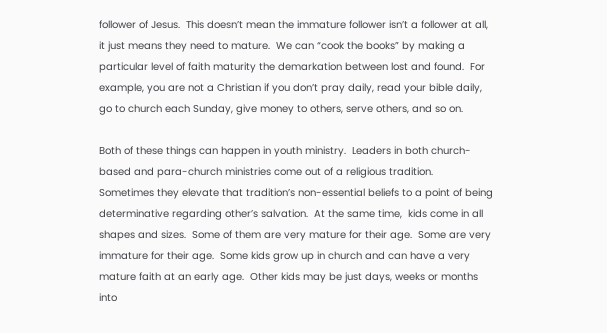follower of Jesus.  This doesn’t mean the immature follower isn’t a follower at all, it just means they need to mature.  We can “cook the books” by making a particular level of faith maturity the demarkation between lost and found.  For example, you are not a Christian if you don’t pray daily, read your bible daily, go to church each Sunday, give money to others, serve others, and so on.

Both of these things can happen in youth ministry.  Leaders in both church-based and para-church ministries come out of a religious tradition.  Sometimes they elevate that tradition’s non-essential beliefs to a point of being determinative regarding other’s salvation.  At the same time,  kids come in all shapes and sizes.  Some of them are very mature for their age.  Some are very immature for their age.  Some kids grow up in church and can have a very mature faith at an early age.  Other kids may be just days, weeks or months into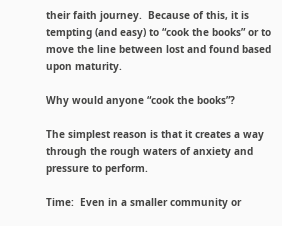their faith journey.  Because of this, it is tempting (and easy) to “cook the books” or to move the line between lost and found based upon maturity.

Why would anyone “cook the books”?

The simplest reason is that it creates a way through the rough waters of anxiety and pressure to perform.

Time:  Even in a smaller community or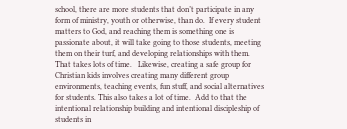school, there are more students that don’t participate in any form of ministry, youth or otherwise, than do.  If every student matters to God, and reaching them is something one is passionate about, it will take going to those students, meeting them on their turf, and developing relationships with them.  That takes lots of time.   Likewise, creating a safe group for Christian kids involves creating many different group environments, teaching events, fun stuff, and social alternatives for students. This also takes a lot of time.  Add to that the intentional relationship building and intentional discipleship of students in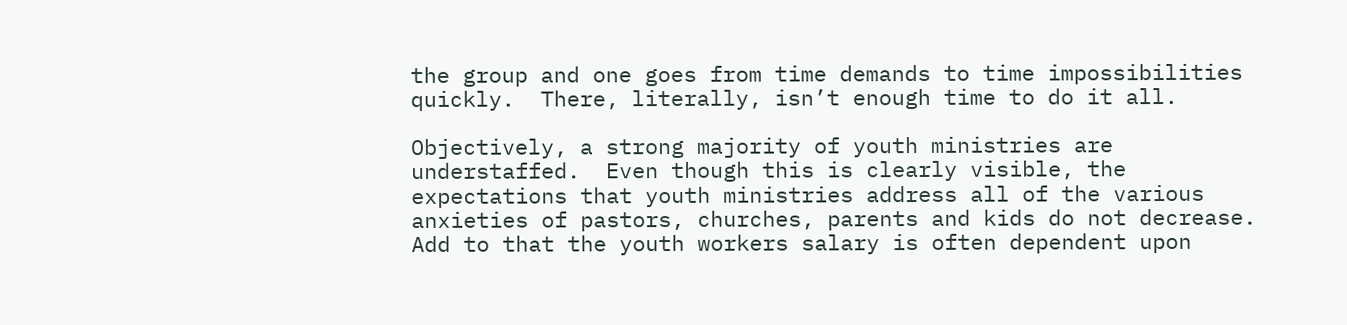the group and one goes from time demands to time impossibilities quickly.  There, literally, isn’t enough time to do it all.

Objectively, a strong majority of youth ministries are understaffed.  Even though this is clearly visible, the expectations that youth ministries address all of the various anxieties of pastors, churches, parents and kids do not decrease. Add to that the youth workers salary is often dependent upon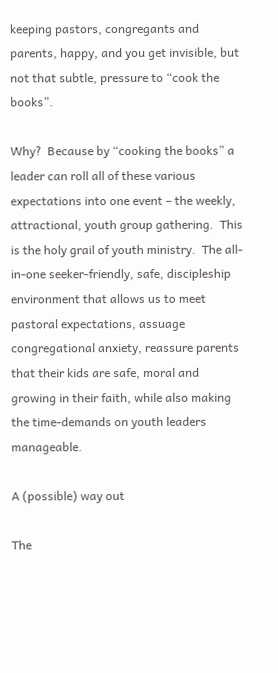keeping pastors, congregants and parents, happy, and you get invisible, but not that subtle, pressure to “cook the books”.

Why?  Because by “cooking the books” a leader can roll all of these various expectations into one event – the weekly, attractional, youth group gathering.  This is the holy grail of youth ministry.  The all-in-one seeker-friendly, safe, discipleship environment that allows us to meet pastoral expectations, assuage congregational anxiety, reassure parents that their kids are safe, moral and growing in their faith, while also making the time-demands on youth leaders manageable.

A (possible) way out

The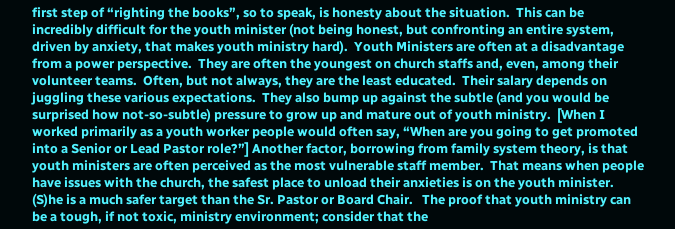first step of “righting the books”, so to speak, is honesty about the situation.  This can be incredibly difficult for the youth minister (not being honest, but confronting an entire system, driven by anxiety, that makes youth ministry hard).  Youth Ministers are often at a disadvantage from a power perspective.  They are often the youngest on church staffs and, even, among their volunteer teams.  Often, but not always, they are the least educated.  Their salary depends on juggling these various expectations.  They also bump up against the subtle (and you would be surprised how not-so-subtle) pressure to grow up and mature out of youth ministry.  [When I worked primarily as a youth worker people would often say, “When are you going to get promoted into a Senior or Lead Pastor role?”] Another factor, borrowing from family system theory, is that youth ministers are often perceived as the most vulnerable staff member.  That means when people have issues with the church, the safest place to unload their anxieties is on the youth minister.  (S)he is a much safer target than the Sr. Pastor or Board Chair.   The proof that youth ministry can be a tough, if not toxic, ministry environment; consider that the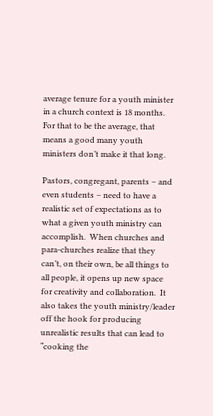average tenure for a youth minister in a church context is 18 months.  For that to be the average, that means a good many youth ministers don’t make it that long.

Pastors, congregant, parents – and even students – need to have a realistic set of expectations as to what a given youth ministry can accomplish.  When churches and para-churches realize that they can’t, on their own, be all things to all people, it opens up new space for creativity and collaboration.  It also takes the youth ministry/leader off the hook for producing unrealistic results that can lead to “cooking the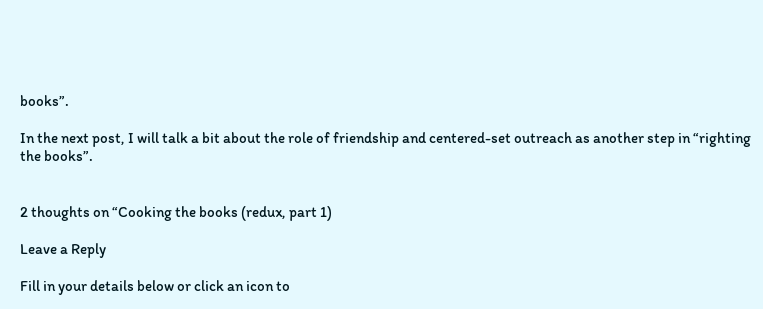books”.

In the next post, I will talk a bit about the role of friendship and centered-set outreach as another step in “righting the books”.


2 thoughts on “Cooking the books (redux, part 1)

Leave a Reply

Fill in your details below or click an icon to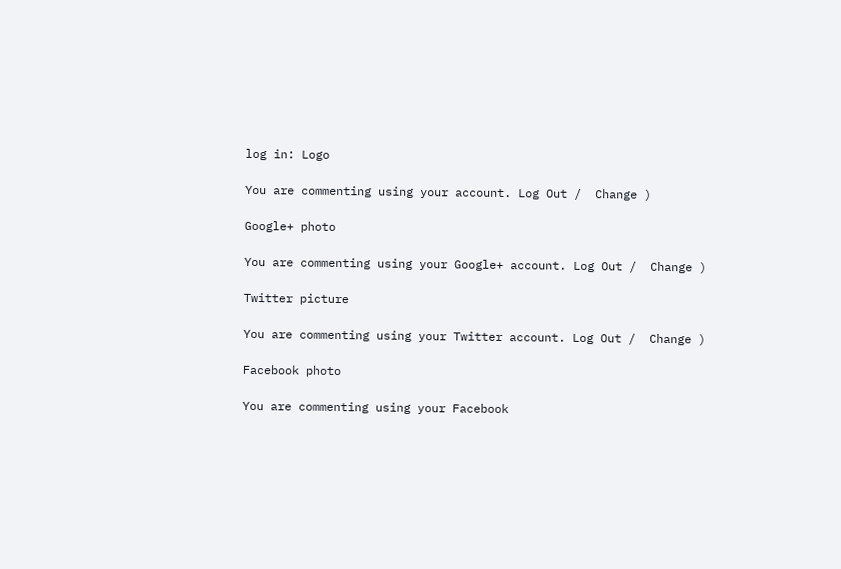log in: Logo

You are commenting using your account. Log Out /  Change )

Google+ photo

You are commenting using your Google+ account. Log Out /  Change )

Twitter picture

You are commenting using your Twitter account. Log Out /  Change )

Facebook photo

You are commenting using your Facebook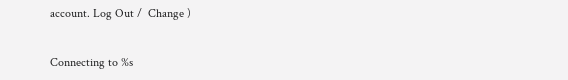account. Log Out /  Change )


Connecting to %s